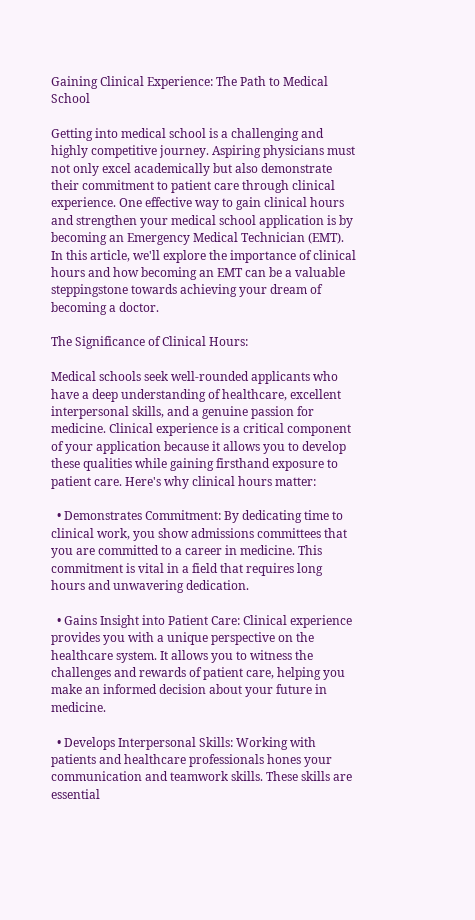Gaining Clinical Experience: The Path to Medical School

Getting into medical school is a challenging and highly competitive journey. Aspiring physicians must not only excel academically but also demonstrate their commitment to patient care through clinical experience. One effective way to gain clinical hours and strengthen your medical school application is by becoming an Emergency Medical Technician (EMT). In this article, we'll explore the importance of clinical hours and how becoming an EMT can be a valuable steppingstone towards achieving your dream of becoming a doctor.

The Significance of Clinical Hours:

Medical schools seek well-rounded applicants who have a deep understanding of healthcare, excellent interpersonal skills, and a genuine passion for medicine. Clinical experience is a critical component of your application because it allows you to develop these qualities while gaining firsthand exposure to patient care. Here's why clinical hours matter:

  • Demonstrates Commitment: By dedicating time to clinical work, you show admissions committees that you are committed to a career in medicine. This commitment is vital in a field that requires long hours and unwavering dedication.

  • Gains Insight into Patient Care: Clinical experience provides you with a unique perspective on the healthcare system. It allows you to witness the challenges and rewards of patient care, helping you make an informed decision about your future in medicine.

  • Develops Interpersonal Skills: Working with patients and healthcare professionals hones your communication and teamwork skills. These skills are essential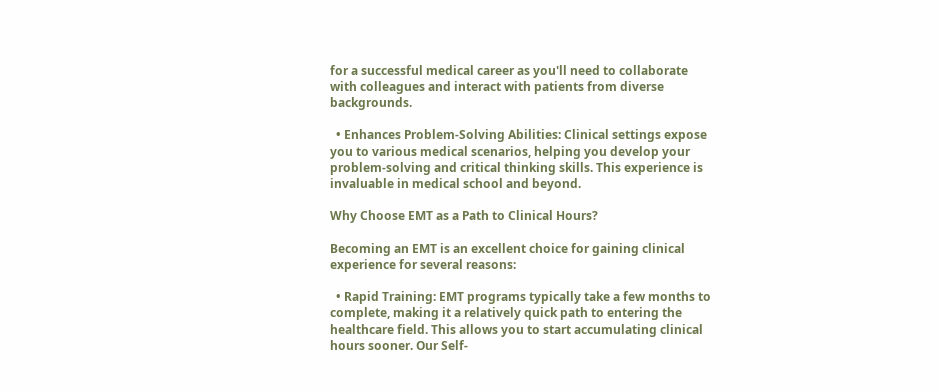for a successful medical career as you'll need to collaborate with colleagues and interact with patients from diverse backgrounds.

  • Enhances Problem-Solving Abilities: Clinical settings expose you to various medical scenarios, helping you develop your problem-solving and critical thinking skills. This experience is invaluable in medical school and beyond.

Why Choose EMT as a Path to Clinical Hours?

Becoming an EMT is an excellent choice for gaining clinical experience for several reasons:

  • Rapid Training: EMT programs typically take a few months to complete, making it a relatively quick path to entering the healthcare field. This allows you to start accumulating clinical hours sooner. Our Self-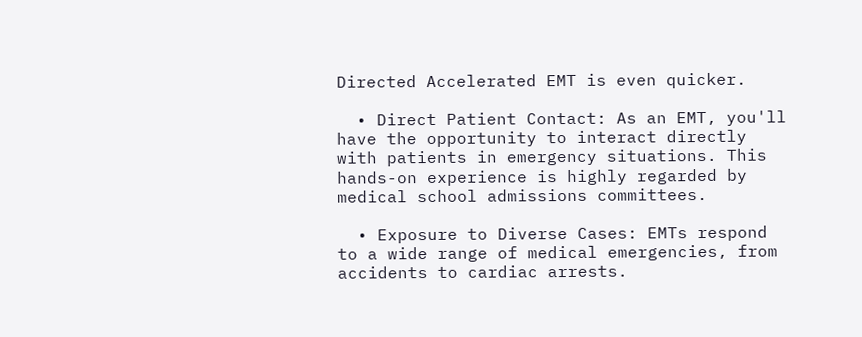Directed Accelerated EMT is even quicker.

  • Direct Patient Contact: As an EMT, you'll have the opportunity to interact directly with patients in emergency situations. This hands-on experience is highly regarded by medical school admissions committees.

  • Exposure to Diverse Cases: EMTs respond to a wide range of medical emergencies, from accidents to cardiac arrests.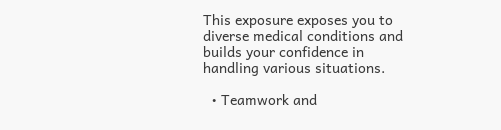This exposure exposes you to diverse medical conditions and builds your confidence in handling various situations.

  • Teamwork and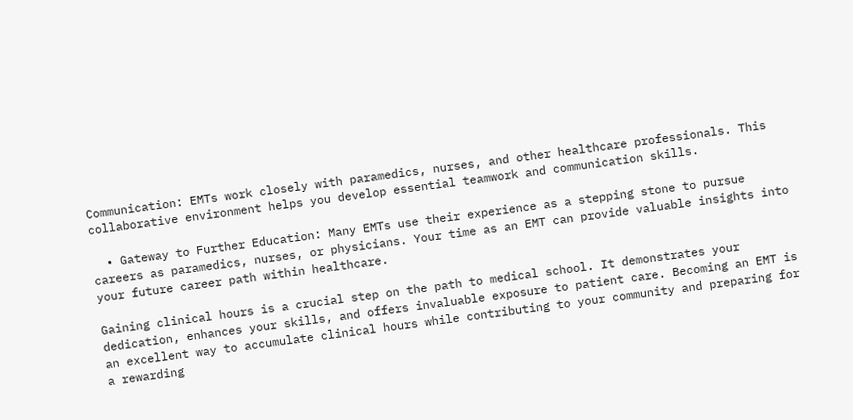Communication: EMTs work closely with paramedics, nurses, and other healthcare professionals. This collaborative environment helps you develop essential teamwork and communication skills.

  • Gateway to Further Education: Many EMTs use their experience as a stepping stone to pursue careers as paramedics, nurses, or physicians. Your time as an EMT can provide valuable insights into your future career path within healthcare.

Gaining clinical hours is a crucial step on the path to medical school. It demonstrates your dedication, enhances your skills, and offers invaluable exposure to patient care. Becoming an EMT is an excellent way to accumulate clinical hours while contributing to your community and preparing for a rewarding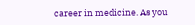career in medicine. As you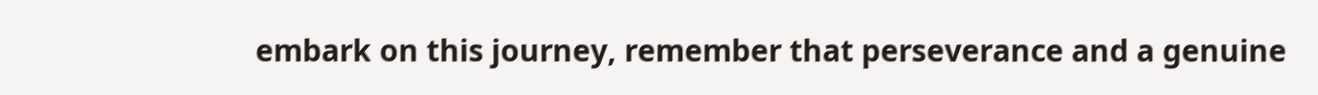embark on this journey, remember that perseverance and a genuine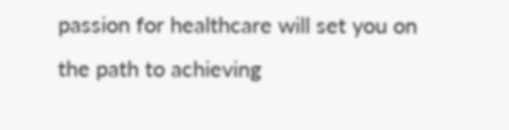passion for healthcare will set you on the path to achieving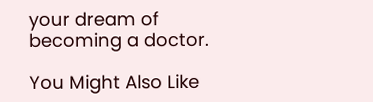your dream of becoming a doctor.

You Might Also Like